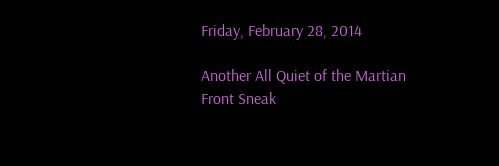Friday, February 28, 2014

Another All Quiet of the Martian Front Sneak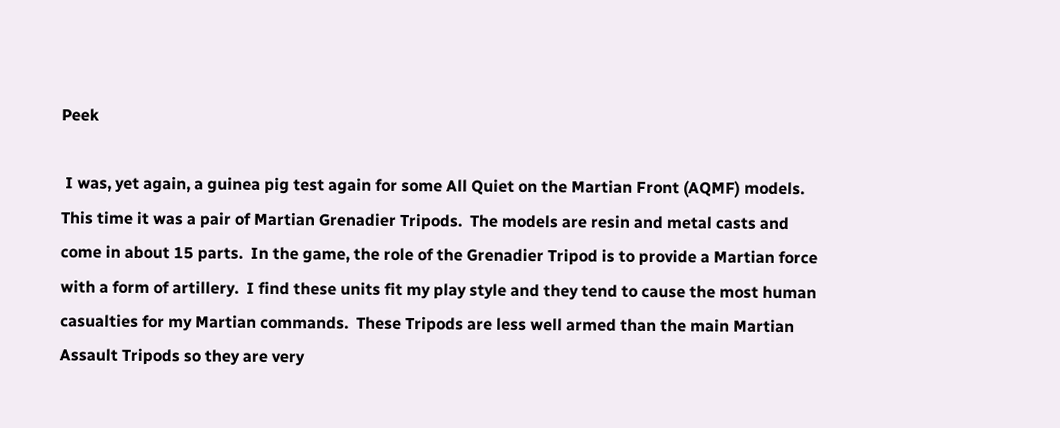Peek

 I was, yet again, a guinea pig test again for some All Quiet on the Martian Front (AQMF) models. This time it was a pair of Martian Grenadier Tripods.  The models are resin and metal casts and come in about 15 parts.  In the game, the role of the Grenadier Tripod is to provide a Martian force with a form of artillery.  I find these units fit my play style and they tend to cause the most human casualties for my Martian commands.  These Tripods are less well armed than the main Martian Assault Tripods so they are very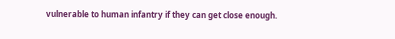vulnerable to human infantry if they can get close enough.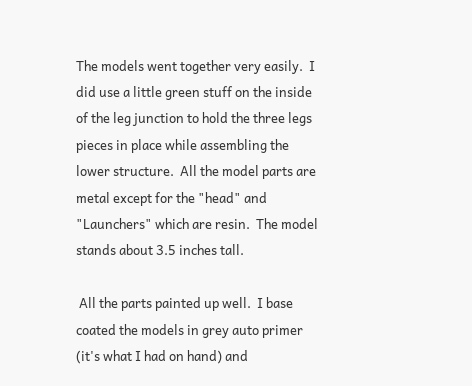The models went together very easily.  I did use a little green stuff on the inside of the leg junction to hold the three legs pieces in place while assembling the lower structure.  All the model parts are metal except for the "head" and "Launchers" which are resin.  The model stands about 3.5 inches tall.

 All the parts painted up well.  I base coated the models in grey auto primer (it's what I had on hand) and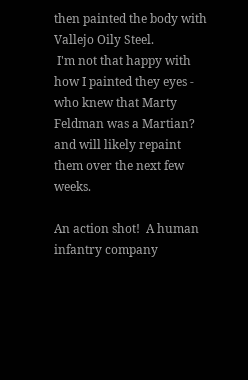then painted the body with Vallejo Oily Steel.
 I'm not that happy with how I painted they eyes - who knew that Marty Feldman was a Martian? and will likely repaint them over the next few weeks.

An action shot!  A human infantry company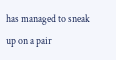has managed to sneak up on a pair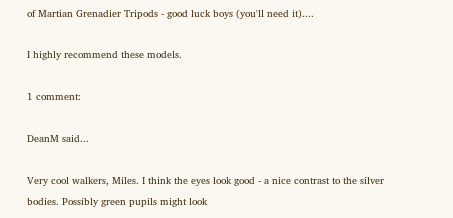of Martian Grenadier Tripods - good luck boys (you'll need it)....

I highly recommend these models.

1 comment:

DeanM said...

Very cool walkers, Miles. I think the eyes look good - a nice contrast to the silver bodies. Possibly green pupils might look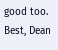good too. Best, Dean